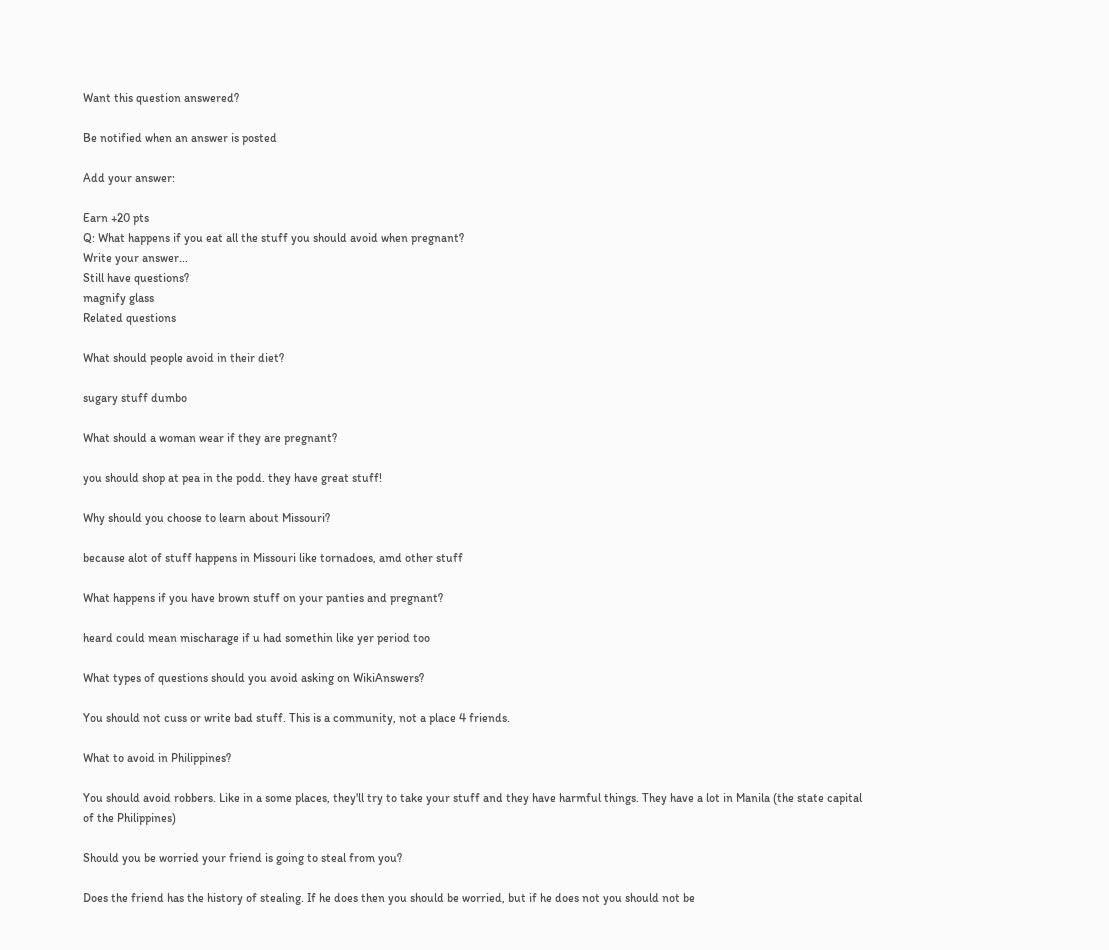Want this question answered?

Be notified when an answer is posted

Add your answer:

Earn +20 pts
Q: What happens if you eat all the stuff you should avoid when pregnant?
Write your answer...
Still have questions?
magnify glass
Related questions

What should people avoid in their diet?

sugary stuff dumbo

What should a woman wear if they are pregnant?

you should shop at pea in the podd. they have great stuff!

Why should you choose to learn about Missouri?

because alot of stuff happens in Missouri like tornadoes, amd other stuff

What happens if you have brown stuff on your panties and pregnant?

heard could mean mischarage if u had somethin like yer period too

What types of questions should you avoid asking on WikiAnswers?

You should not cuss or write bad stuff. This is a community, not a place 4 friends.

What to avoid in Philippines?

You should avoid robbers. Like in a some places, they'll try to take your stuff and they have harmful things. They have a lot in Manila (the state capital of the Philippines)

Should you be worried your friend is going to steal from you?

Does the friend has the history of stealing. If he does then you should be worried, but if he does not you should not be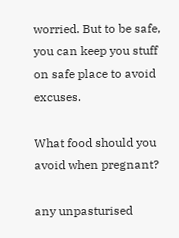worried. But to be safe, you can keep you stuff on safe place to avoid excuses.

What food should you avoid when pregnant?

any unpasturised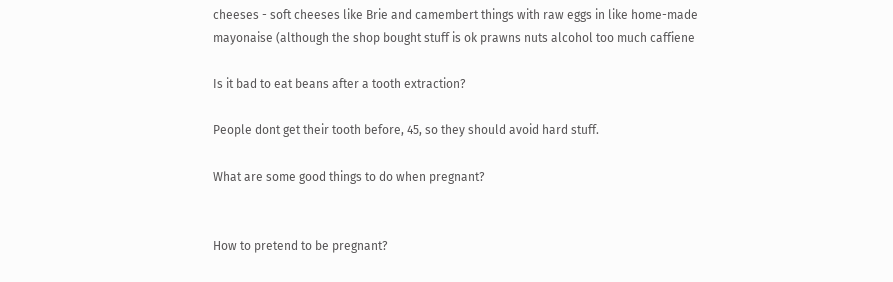cheeses - soft cheeses like Brie and camembert things with raw eggs in like home-made mayonaise (although the shop bought stuff is ok prawns nuts alcohol too much caffiene

Is it bad to eat beans after a tooth extraction?

People dont get their tooth before, 45, so they should avoid hard stuff.

What are some good things to do when pregnant?


How to pretend to be pregnant?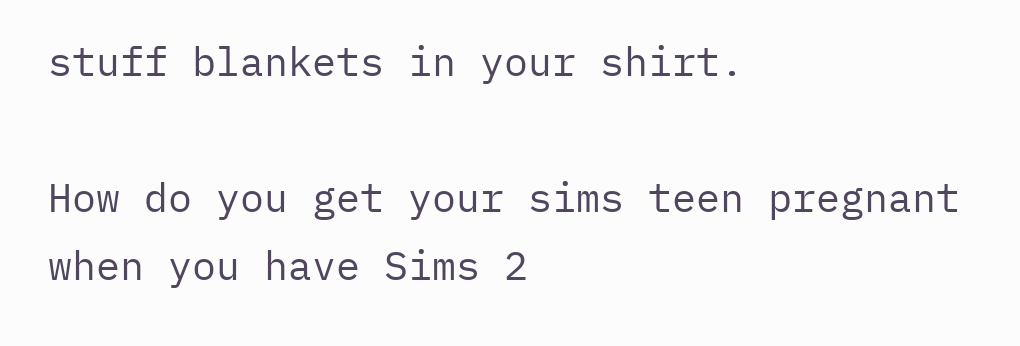stuff blankets in your shirt.

How do you get your sims teen pregnant when you have Sims 2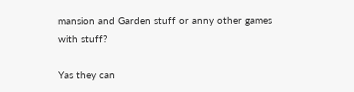mansion and Garden stuff or anny other games with stuff?

Yas they can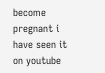become pregnant i have seen it on youtube